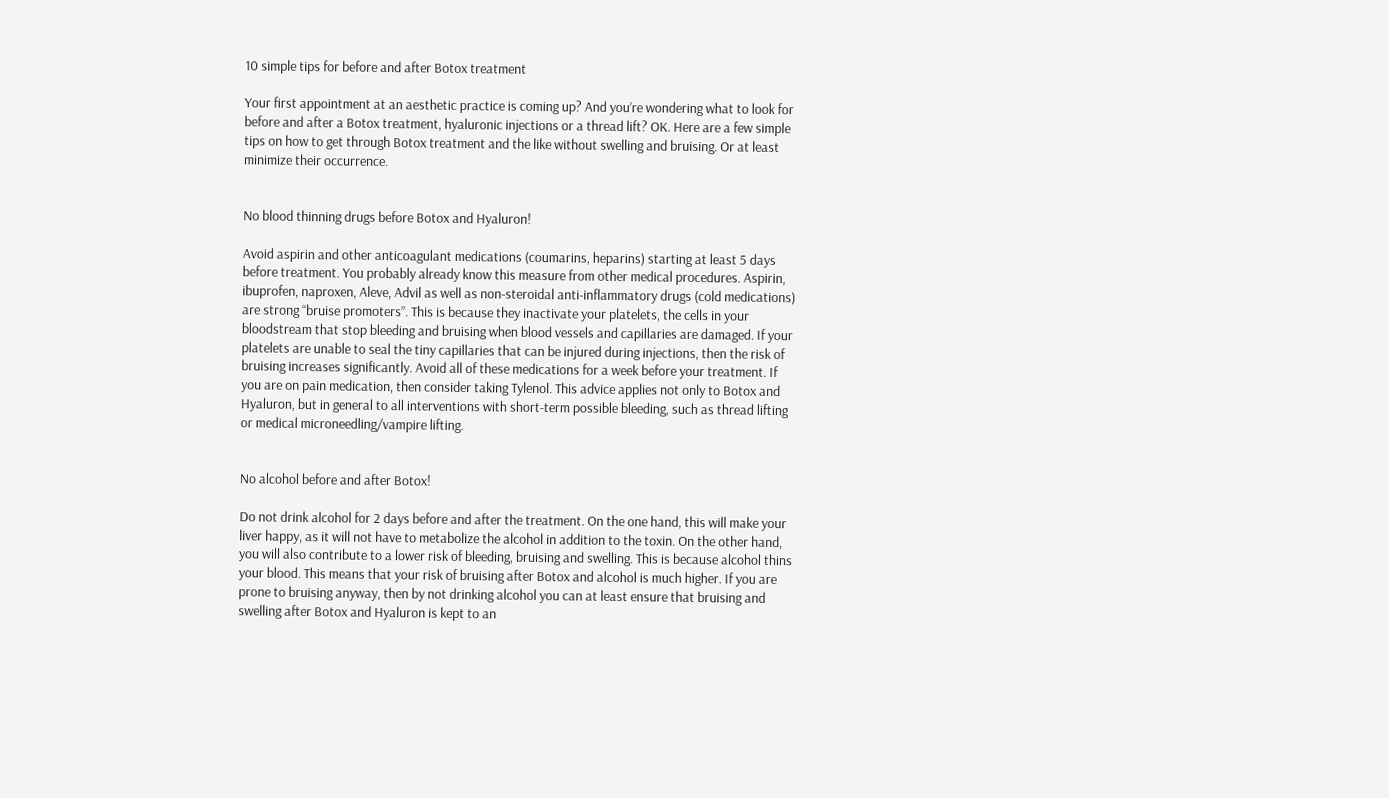10 simple tips for before and after Botox treatment

Your first appointment at an aesthetic practice is coming up? And you’re wondering what to look for before and after a Botox treatment, hyaluronic injections or a thread lift? OK. Here are a few simple tips on how to get through Botox treatment and the like without swelling and bruising. Or at least minimize their occurrence.


No blood thinning drugs before Botox and Hyaluron!

Avoid aspirin and other anticoagulant medications (coumarins, heparins) starting at least 5 days before treatment. You probably already know this measure from other medical procedures. Aspirin, ibuprofen, naproxen, Aleve, Advil as well as non-steroidal anti-inflammatory drugs (cold medications) are strong “bruise promoters”. This is because they inactivate your platelets, the cells in your bloodstream that stop bleeding and bruising when blood vessels and capillaries are damaged. If your platelets are unable to seal the tiny capillaries that can be injured during injections, then the risk of bruising increases significantly. Avoid all of these medications for a week before your treatment. If you are on pain medication, then consider taking Tylenol. This advice applies not only to Botox and Hyaluron, but in general to all interventions with short-term possible bleeding, such as thread lifting or medical microneedling/vampire lifting.


No alcohol before and after Botox!

Do not drink alcohol for 2 days before and after the treatment. On the one hand, this will make your liver happy, as it will not have to metabolize the alcohol in addition to the toxin. On the other hand, you will also contribute to a lower risk of bleeding, bruising and swelling. This is because alcohol thins your blood. This means that your risk of bruising after Botox and alcohol is much higher. If you are prone to bruising anyway, then by not drinking alcohol you can at least ensure that bruising and swelling after Botox and Hyaluron is kept to an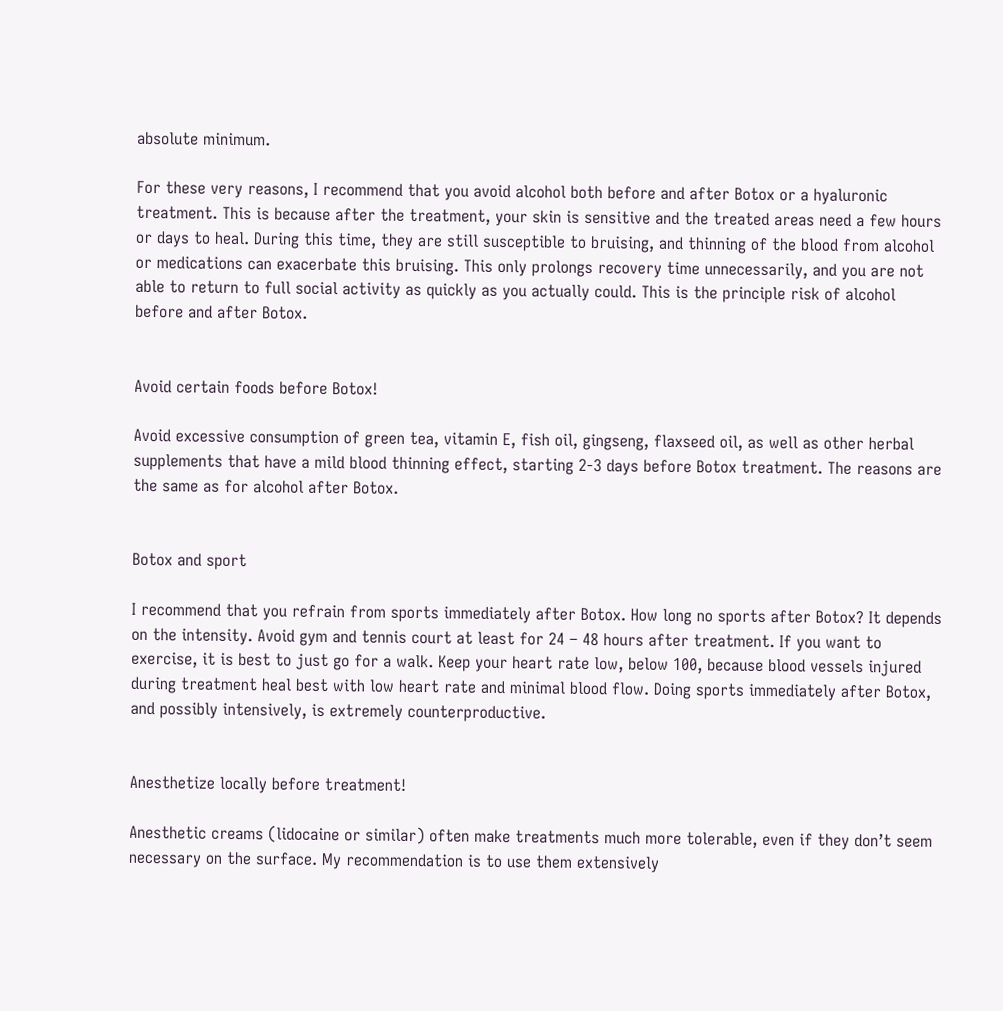absolute minimum.

For these very reasons, I recommend that you avoid alcohol both before and after Botox or a hyaluronic treatment. This is because after the treatment, your skin is sensitive and the treated areas need a few hours or days to heal. During this time, they are still susceptible to bruising, and thinning of the blood from alcohol or medications can exacerbate this bruising. This only prolongs recovery time unnecessarily, and you are not able to return to full social activity as quickly as you actually could. This is the principle risk of alcohol before and after Botox.


Avoid certain foods before Botox!

Avoid excessive consumption of green tea, vitamin E, fish oil, gingseng, flaxseed oil, as well as other herbal supplements that have a mild blood thinning effect, starting 2-3 days before Botox treatment. The reasons are the same as for alcohol after Botox.


Botox and sport

I recommend that you refrain from sports immediately after Botox. How long no sports after Botox? It depends on the intensity. Avoid gym and tennis court at least for 24 – 48 hours after treatment. If you want to exercise, it is best to just go for a walk. Keep your heart rate low, below 100, because blood vessels injured during treatment heal best with low heart rate and minimal blood flow. Doing sports immediately after Botox, and possibly intensively, is extremely counterproductive.


Anesthetize locally before treatment!

Anesthetic creams (lidocaine or similar) often make treatments much more tolerable, even if they don’t seem necessary on the surface. My recommendation is to use them extensively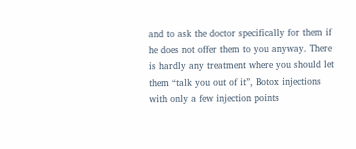and to ask the doctor specifically for them if he does not offer them to you anyway. There is hardly any treatment where you should let them “talk you out of it”, Botox injections with only a few injection points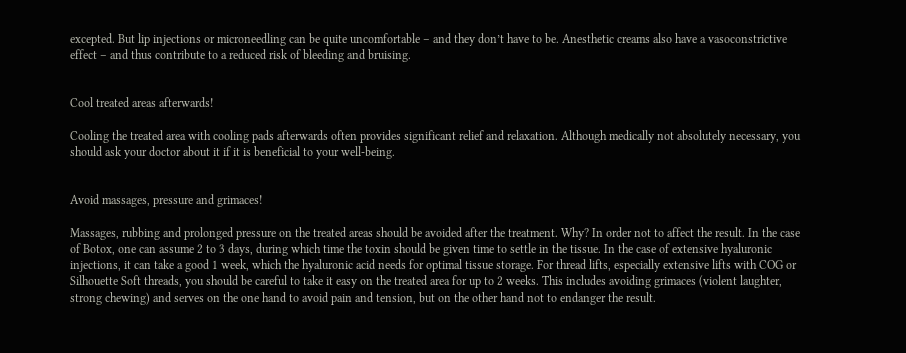excepted. But lip injections or microneedling can be quite uncomfortable – and they don’t have to be. Anesthetic creams also have a vasoconstrictive effect – and thus contribute to a reduced risk of bleeding and bruising.


Cool treated areas afterwards!

Cooling the treated area with cooling pads afterwards often provides significant relief and relaxation. Although medically not absolutely necessary, you should ask your doctor about it if it is beneficial to your well-being.


Avoid massages, pressure and grimaces!

Massages, rubbing and prolonged pressure on the treated areas should be avoided after the treatment. Why? In order not to affect the result. In the case of Botox, one can assume 2 to 3 days, during which time the toxin should be given time to settle in the tissue. In the case of extensive hyaluronic injections, it can take a good 1 week, which the hyaluronic acid needs for optimal tissue storage. For thread lifts, especially extensive lifts with COG or Silhouette Soft threads, you should be careful to take it easy on the treated area for up to 2 weeks. This includes avoiding grimaces (violent laughter, strong chewing) and serves on the one hand to avoid pain and tension, but on the other hand not to endanger the result.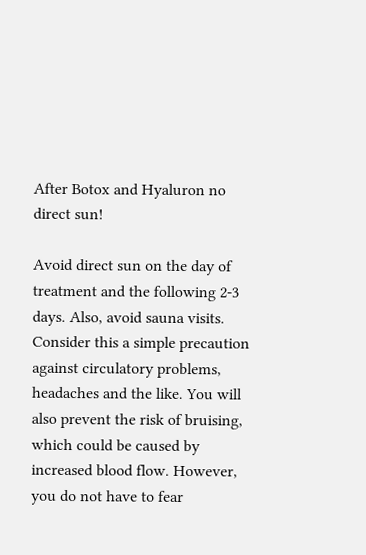After Botox and Hyaluron no direct sun!

Avoid direct sun on the day of treatment and the following 2-3 days. Also, avoid sauna visits. Consider this a simple precaution against circulatory problems, headaches and the like. You will also prevent the risk of bruising, which could be caused by increased blood flow. However, you do not have to fear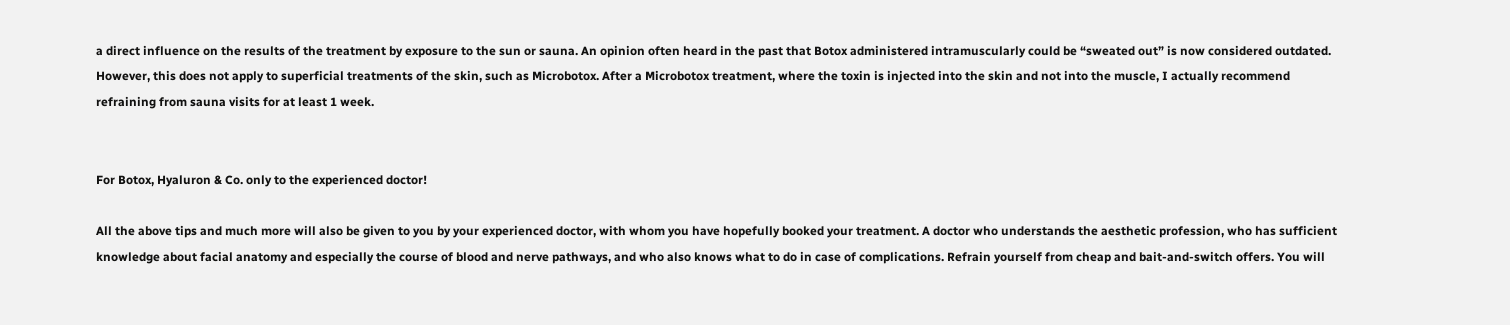a direct influence on the results of the treatment by exposure to the sun or sauna. An opinion often heard in the past that Botox administered intramuscularly could be “sweated out” is now considered outdated. However, this does not apply to superficial treatments of the skin, such as Microbotox. After a Microbotox treatment, where the toxin is injected into the skin and not into the muscle, I actually recommend refraining from sauna visits for at least 1 week.


For Botox, Hyaluron & Co. only to the experienced doctor!

All the above tips and much more will also be given to you by your experienced doctor, with whom you have hopefully booked your treatment. A doctor who understands the aesthetic profession, who has sufficient knowledge about facial anatomy and especially the course of blood and nerve pathways, and who also knows what to do in case of complications. Refrain yourself from cheap and bait-and-switch offers. You will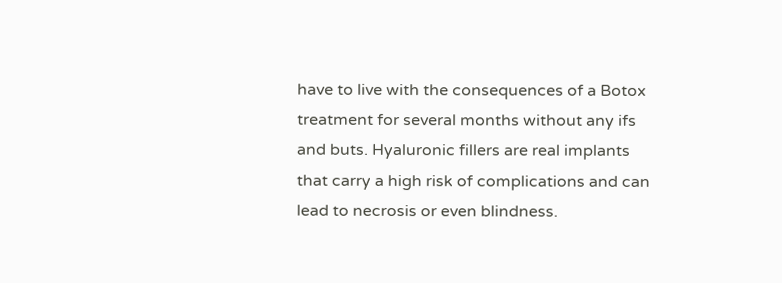have to live with the consequences of a Botox treatment for several months without any ifs and buts. Hyaluronic fillers are real implants that carry a high risk of complications and can lead to necrosis or even blindness.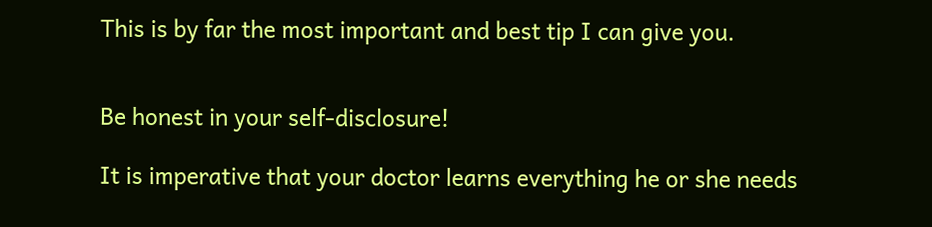This is by far the most important and best tip I can give you.


Be honest in your self-disclosure!

It is imperative that your doctor learns everything he or she needs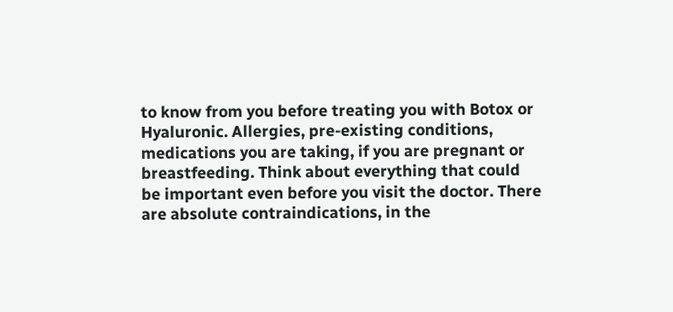to know from you before treating you with Botox or Hyaluronic. Allergies, pre-existing conditions, medications you are taking, if you are pregnant or breastfeeding. Think about everything that could be important even before you visit the doctor. There are absolute contraindications, in the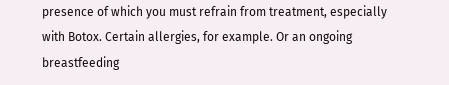presence of which you must refrain from treatment, especially with Botox. Certain allergies, for example. Or an ongoing breastfeeding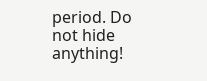period. Do not hide anything!